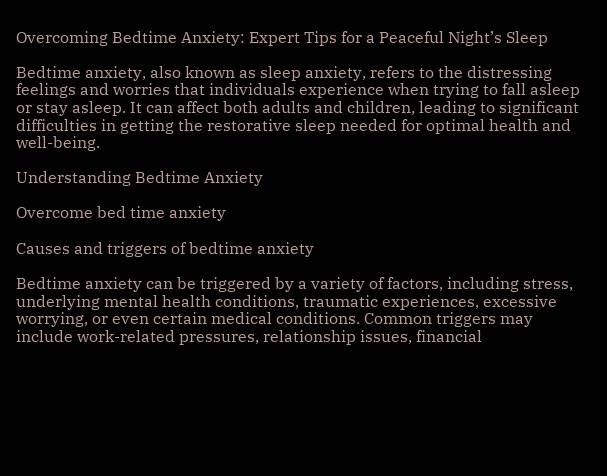Overcoming Bedtime Anxiety: Expert Tips for a Peaceful Night’s Sleep

Bedtime anxiety, also known as sleep anxiety, refers to the distressing feelings and worries that individuals experience when trying to fall asleep or stay asleep. It can affect both adults and children, leading to significant difficulties in getting the restorative sleep needed for optimal health and well-being.

Understanding Bedtime Anxiety

Overcome bed time anxiety

Causes and triggers of bedtime anxiety

Bedtime anxiety can be triggered by a variety of factors, including stress, underlying mental health conditions, traumatic experiences, excessive worrying, or even certain medical conditions. Common triggers may include work-related pressures, relationship issues, financial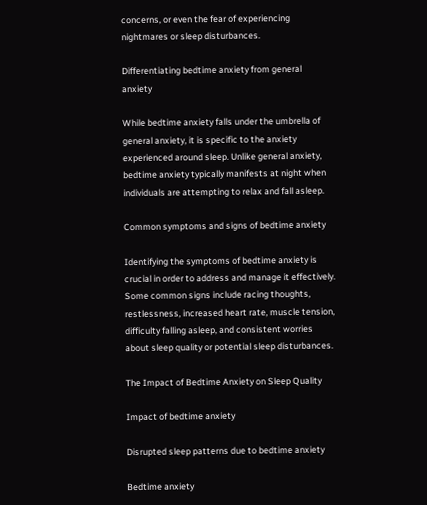concerns, or even the fear of experiencing nightmares or sleep disturbances.

Differentiating bedtime anxiety from general anxiety

While bedtime anxiety falls under the umbrella of general anxiety, it is specific to the anxiety experienced around sleep. Unlike general anxiety, bedtime anxiety typically manifests at night when individuals are attempting to relax and fall asleep.

Common symptoms and signs of bedtime anxiety

Identifying the symptoms of bedtime anxiety is crucial in order to address and manage it effectively. Some common signs include racing thoughts, restlessness, increased heart rate, muscle tension, difficulty falling asleep, and consistent worries about sleep quality or potential sleep disturbances.

The Impact of Bedtime Anxiety on Sleep Quality

Impact of bedtime anxiety

Disrupted sleep patterns due to bedtime anxiety

Bedtime anxiety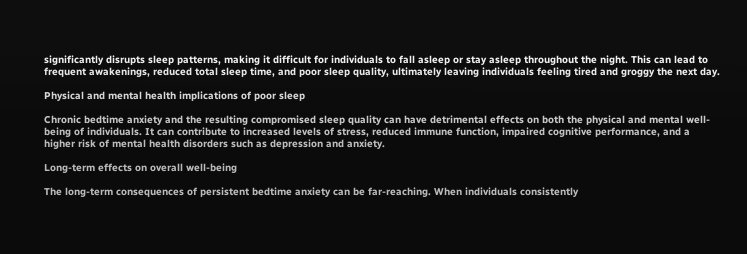significantly disrupts sleep patterns, making it difficult for individuals to fall asleep or stay asleep throughout the night. This can lead to frequent awakenings, reduced total sleep time, and poor sleep quality, ultimately leaving individuals feeling tired and groggy the next day.

Physical and mental health implications of poor sleep

Chronic bedtime anxiety and the resulting compromised sleep quality can have detrimental effects on both the physical and mental well-being of individuals. It can contribute to increased levels of stress, reduced immune function, impaired cognitive performance, and a higher risk of mental health disorders such as depression and anxiety.

Long-term effects on overall well-being

The long-term consequences of persistent bedtime anxiety can be far-reaching. When individuals consistently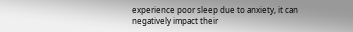experience poor sleep due to anxiety, it can negatively impact their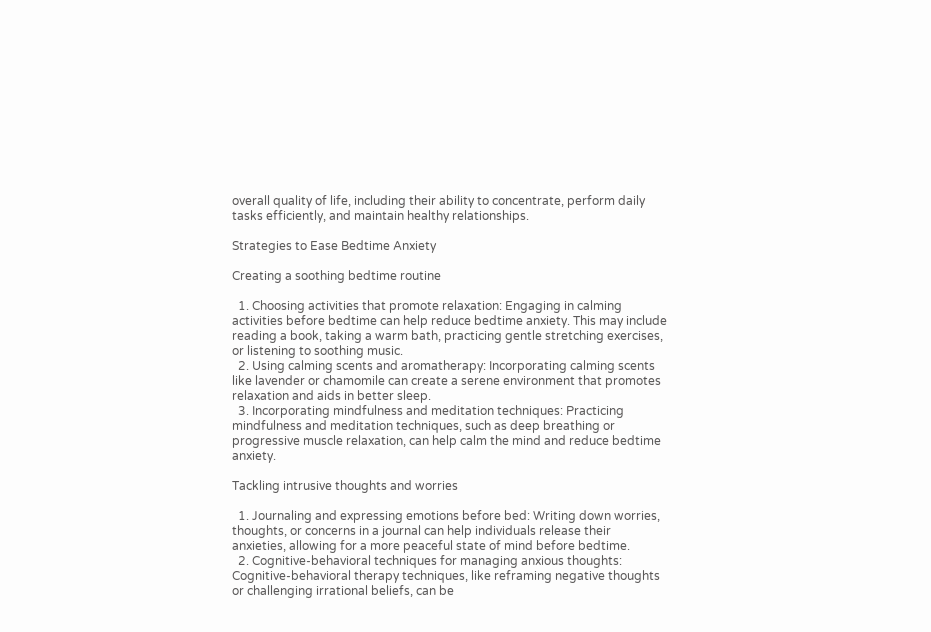overall quality of life, including their ability to concentrate, perform daily tasks efficiently, and maintain healthy relationships.

Strategies to Ease Bedtime Anxiety

Creating a soothing bedtime routine

  1. Choosing activities that promote relaxation: Engaging in calming activities before bedtime can help reduce bedtime anxiety. This may include reading a book, taking a warm bath, practicing gentle stretching exercises, or listening to soothing music.
  2. Using calming scents and aromatherapy: Incorporating calming scents like lavender or chamomile can create a serene environment that promotes relaxation and aids in better sleep.
  3. Incorporating mindfulness and meditation techniques: Practicing mindfulness and meditation techniques, such as deep breathing or progressive muscle relaxation, can help calm the mind and reduce bedtime anxiety.

Tackling intrusive thoughts and worries

  1. Journaling and expressing emotions before bed: Writing down worries, thoughts, or concerns in a journal can help individuals release their anxieties, allowing for a more peaceful state of mind before bedtime.
  2. Cognitive-behavioral techniques for managing anxious thoughts: Cognitive-behavioral therapy techniques, like reframing negative thoughts or challenging irrational beliefs, can be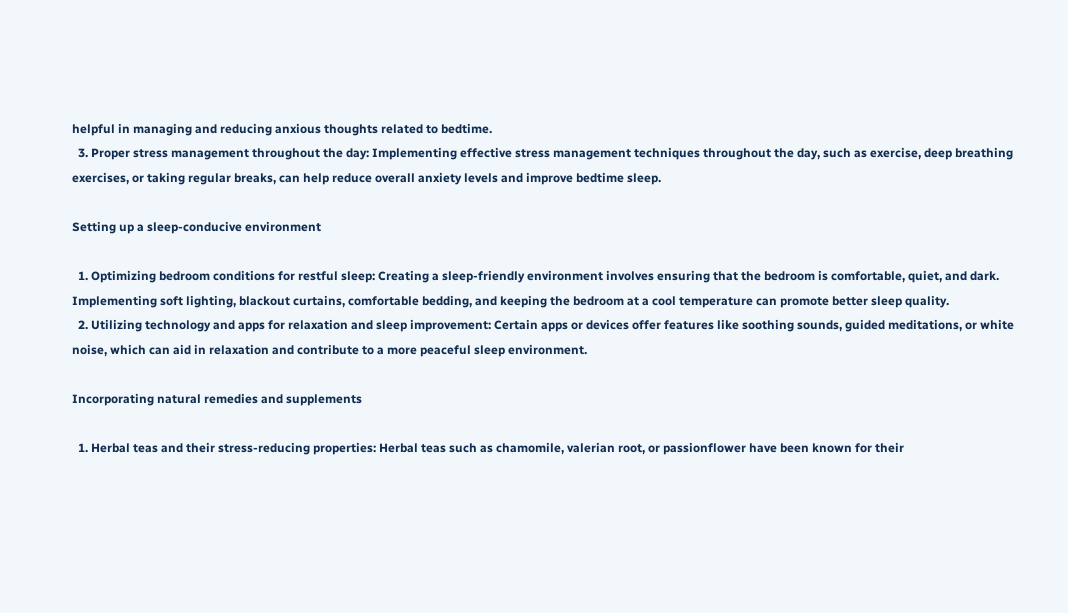helpful in managing and reducing anxious thoughts related to bedtime.
  3. Proper stress management throughout the day: Implementing effective stress management techniques throughout the day, such as exercise, deep breathing exercises, or taking regular breaks, can help reduce overall anxiety levels and improve bedtime sleep.

Setting up a sleep-conducive environment

  1. Optimizing bedroom conditions for restful sleep: Creating a sleep-friendly environment involves ensuring that the bedroom is comfortable, quiet, and dark. Implementing soft lighting, blackout curtains, comfortable bedding, and keeping the bedroom at a cool temperature can promote better sleep quality.
  2. Utilizing technology and apps for relaxation and sleep improvement: Certain apps or devices offer features like soothing sounds, guided meditations, or white noise, which can aid in relaxation and contribute to a more peaceful sleep environment.

Incorporating natural remedies and supplements

  1. Herbal teas and their stress-reducing properties: Herbal teas such as chamomile, valerian root, or passionflower have been known for their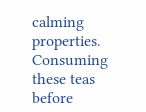calming properties. Consuming these teas before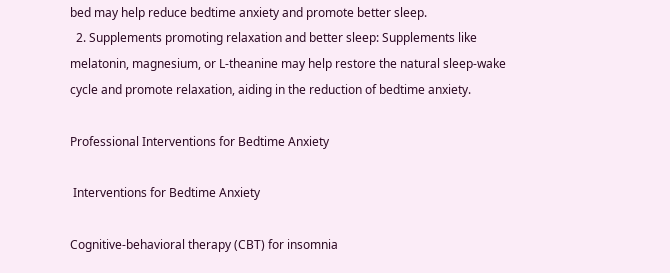bed may help reduce bedtime anxiety and promote better sleep.
  2. Supplements promoting relaxation and better sleep: Supplements like melatonin, magnesium, or L-theanine may help restore the natural sleep-wake cycle and promote relaxation, aiding in the reduction of bedtime anxiety.

Professional Interventions for Bedtime Anxiety

 Interventions for Bedtime Anxiety

Cognitive-behavioral therapy (CBT) for insomnia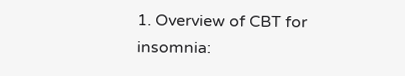1. Overview of CBT for insomnia: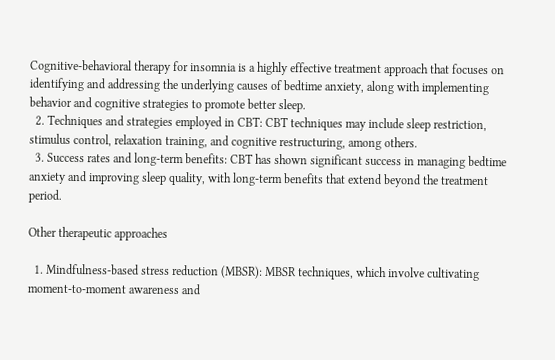Cognitive-behavioral therapy for insomnia is a highly effective treatment approach that focuses on identifying and addressing the underlying causes of bedtime anxiety, along with implementing behavior and cognitive strategies to promote better sleep.
  2. Techniques and strategies employed in CBT: CBT techniques may include sleep restriction, stimulus control, relaxation training, and cognitive restructuring, among others.
  3. Success rates and long-term benefits: CBT has shown significant success in managing bedtime anxiety and improving sleep quality, with long-term benefits that extend beyond the treatment period.

Other therapeutic approaches

  1. Mindfulness-based stress reduction (MBSR): MBSR techniques, which involve cultivating moment-to-moment awareness and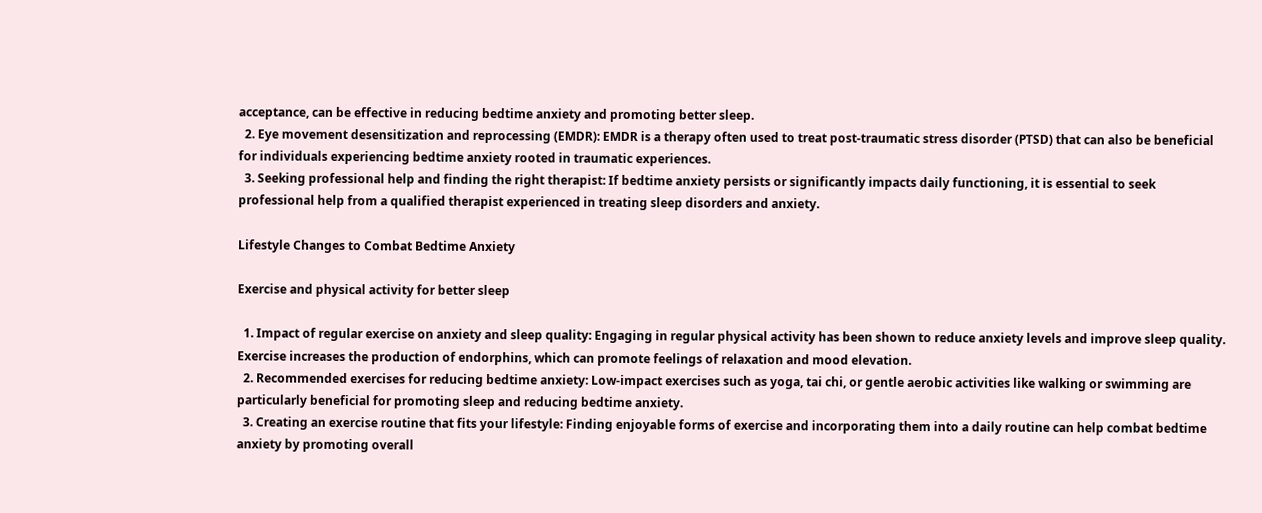acceptance, can be effective in reducing bedtime anxiety and promoting better sleep.
  2. Eye movement desensitization and reprocessing (EMDR): EMDR is a therapy often used to treat post-traumatic stress disorder (PTSD) that can also be beneficial for individuals experiencing bedtime anxiety rooted in traumatic experiences.
  3. Seeking professional help and finding the right therapist: If bedtime anxiety persists or significantly impacts daily functioning, it is essential to seek professional help from a qualified therapist experienced in treating sleep disorders and anxiety.

Lifestyle Changes to Combat Bedtime Anxiety

Exercise and physical activity for better sleep

  1. Impact of regular exercise on anxiety and sleep quality: Engaging in regular physical activity has been shown to reduce anxiety levels and improve sleep quality. Exercise increases the production of endorphins, which can promote feelings of relaxation and mood elevation.
  2. Recommended exercises for reducing bedtime anxiety: Low-impact exercises such as yoga, tai chi, or gentle aerobic activities like walking or swimming are particularly beneficial for promoting sleep and reducing bedtime anxiety.
  3. Creating an exercise routine that fits your lifestyle: Finding enjoyable forms of exercise and incorporating them into a daily routine can help combat bedtime anxiety by promoting overall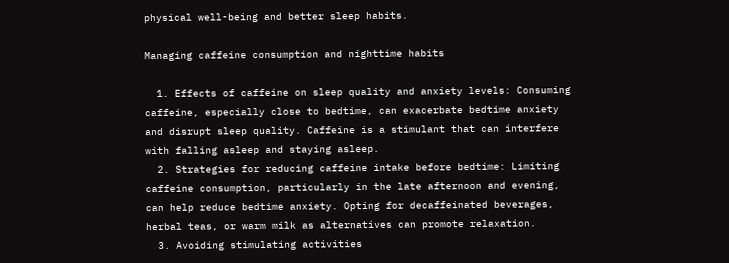physical well-being and better sleep habits.

Managing caffeine consumption and nighttime habits

  1. Effects of caffeine on sleep quality and anxiety levels: Consuming caffeine, especially close to bedtime, can exacerbate bedtime anxiety and disrupt sleep quality. Caffeine is a stimulant that can interfere with falling asleep and staying asleep.
  2. Strategies for reducing caffeine intake before bedtime: Limiting caffeine consumption, particularly in the late afternoon and evening, can help reduce bedtime anxiety. Opting for decaffeinated beverages, herbal teas, or warm milk as alternatives can promote relaxation.
  3. Avoiding stimulating activities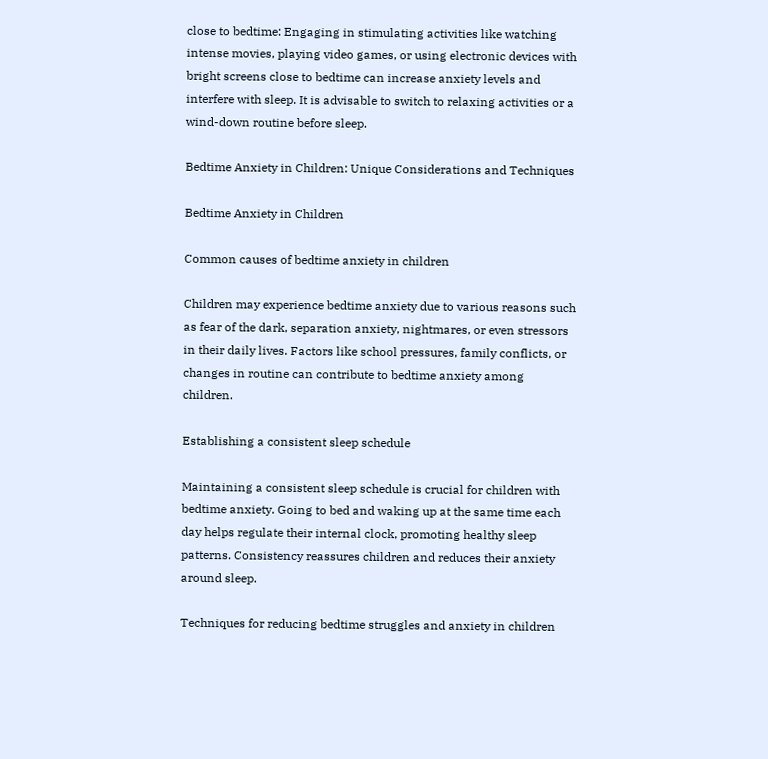close to bedtime: Engaging in stimulating activities like watching intense movies, playing video games, or using electronic devices with bright screens close to bedtime can increase anxiety levels and interfere with sleep. It is advisable to switch to relaxing activities or a wind-down routine before sleep.

Bedtime Anxiety in Children: Unique Considerations and Techniques

Bedtime Anxiety in Children

Common causes of bedtime anxiety in children

Children may experience bedtime anxiety due to various reasons such as fear of the dark, separation anxiety, nightmares, or even stressors in their daily lives. Factors like school pressures, family conflicts, or changes in routine can contribute to bedtime anxiety among children.

Establishing a consistent sleep schedule

Maintaining a consistent sleep schedule is crucial for children with bedtime anxiety. Going to bed and waking up at the same time each day helps regulate their internal clock, promoting healthy sleep patterns. Consistency reassures children and reduces their anxiety around sleep.

Techniques for reducing bedtime struggles and anxiety in children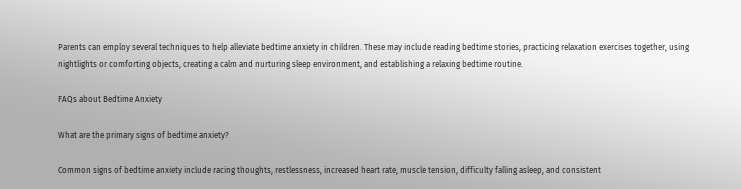Parents can employ several techniques to help alleviate bedtime anxiety in children. These may include reading bedtime stories, practicing relaxation exercises together, using nightlights or comforting objects, creating a calm and nurturing sleep environment, and establishing a relaxing bedtime routine.

FAQs about Bedtime Anxiety

What are the primary signs of bedtime anxiety?

Common signs of bedtime anxiety include racing thoughts, restlessness, increased heart rate, muscle tension, difficulty falling asleep, and consistent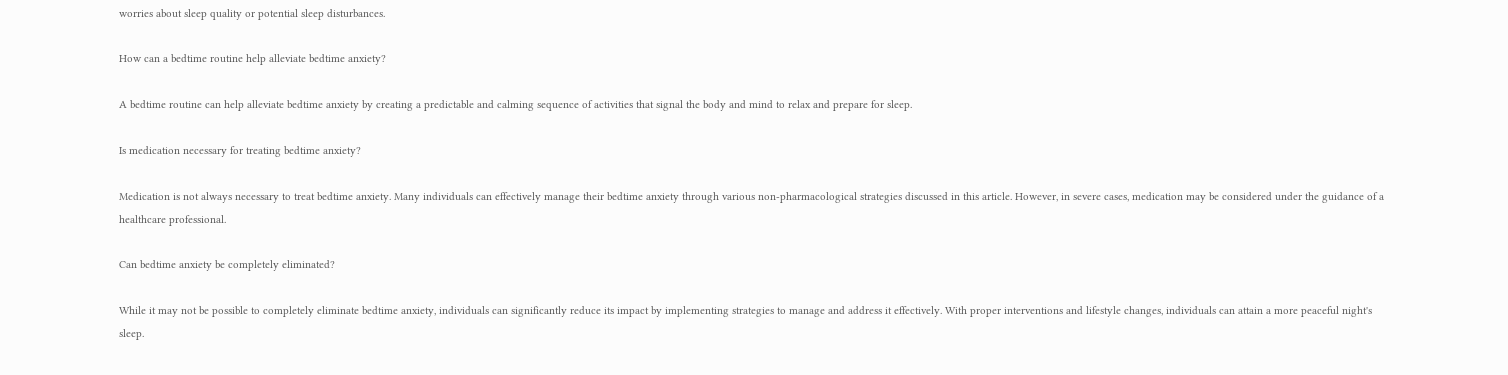worries about sleep quality or potential sleep disturbances.

How can a bedtime routine help alleviate bedtime anxiety?

A bedtime routine can help alleviate bedtime anxiety by creating a predictable and calming sequence of activities that signal the body and mind to relax and prepare for sleep.

Is medication necessary for treating bedtime anxiety?

Medication is not always necessary to treat bedtime anxiety. Many individuals can effectively manage their bedtime anxiety through various non-pharmacological strategies discussed in this article. However, in severe cases, medication may be considered under the guidance of a healthcare professional.

Can bedtime anxiety be completely eliminated?

While it may not be possible to completely eliminate bedtime anxiety, individuals can significantly reduce its impact by implementing strategies to manage and address it effectively. With proper interventions and lifestyle changes, individuals can attain a more peaceful night's sleep.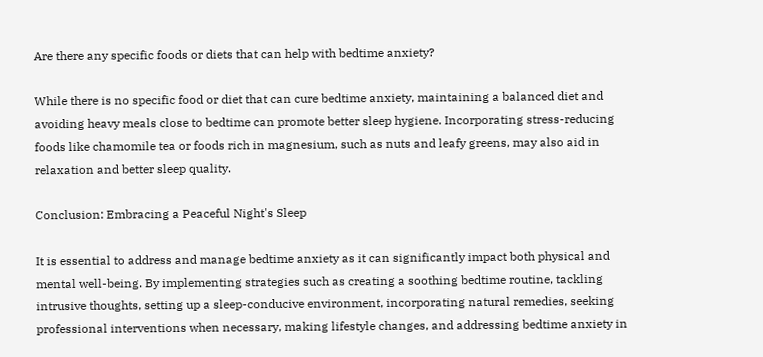Are there any specific foods or diets that can help with bedtime anxiety?

While there is no specific food or diet that can cure bedtime anxiety, maintaining a balanced diet and avoiding heavy meals close to bedtime can promote better sleep hygiene. Incorporating stress-reducing foods like chamomile tea or foods rich in magnesium, such as nuts and leafy greens, may also aid in relaxation and better sleep quality.

Conclusion: Embracing a Peaceful Night's Sleep

It is essential to address and manage bedtime anxiety as it can significantly impact both physical and mental well-being. By implementing strategies such as creating a soothing bedtime routine, tackling intrusive thoughts, setting up a sleep-conducive environment, incorporating natural remedies, seeking professional interventions when necessary, making lifestyle changes, and addressing bedtime anxiety in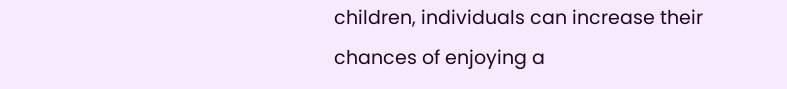children, individuals can increase their chances of enjoying a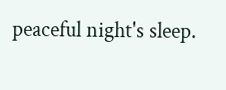peaceful night's sleep.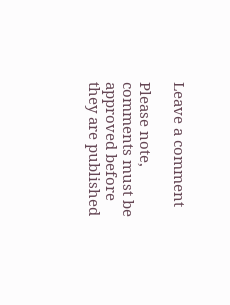Leave a comment

Please note, comments must be approved before they are published